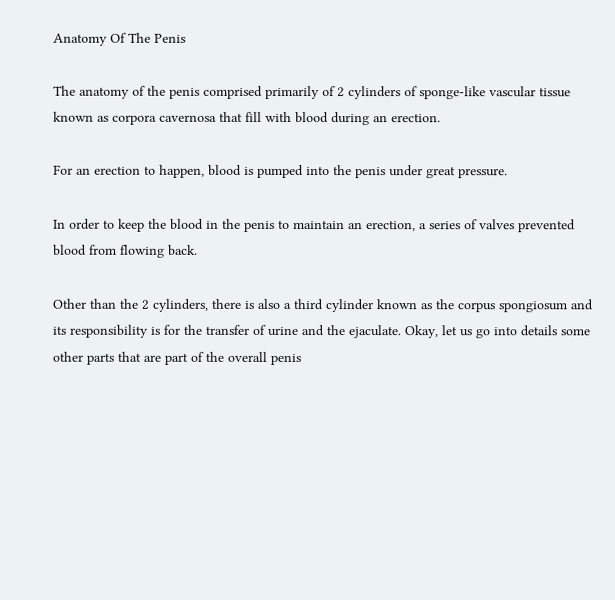Anatomy Of The Penis

The anatomy of the penis comprised primarily of 2 cylinders of sponge-like vascular tissue known as corpora cavernosa that fill with blood during an erection.

For an erection to happen, blood is pumped into the penis under great pressure.

In order to keep the blood in the penis to maintain an erection, a series of valves prevented blood from flowing back.

Other than the 2 cylinders, there is also a third cylinder known as the corpus spongiosum and its responsibility is for the transfer of urine and the ejaculate. Okay, let us go into details some other parts that are part of the overall penis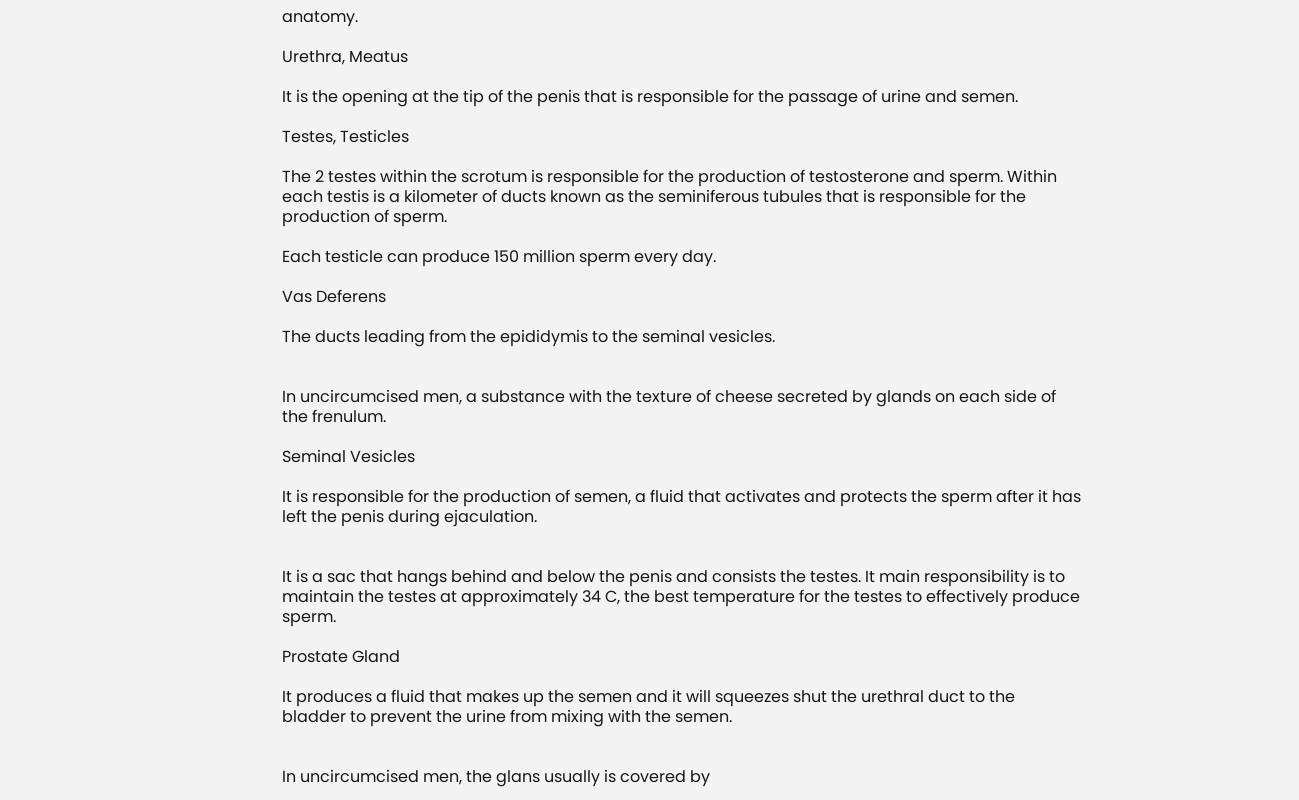anatomy.

Urethra, Meatus

It is the opening at the tip of the penis that is responsible for the passage of urine and semen.

Testes, Testicles

The 2 testes within the scrotum is responsible for the production of testosterone and sperm. Within each testis is a kilometer of ducts known as the seminiferous tubules that is responsible for the production of sperm.

Each testicle can produce 150 million sperm every day.

Vas Deferens

The ducts leading from the epididymis to the seminal vesicles.


In uncircumcised men, a substance with the texture of cheese secreted by glands on each side of the frenulum.

Seminal Vesicles

It is responsible for the production of semen, a fluid that activates and protects the sperm after it has left the penis during ejaculation.


It is a sac that hangs behind and below the penis and consists the testes. It main responsibility is to maintain the testes at approximately 34 C, the best temperature for the testes to effectively produce sperm.

Prostate Gland

It produces a fluid that makes up the semen and it will squeezes shut the urethral duct to the bladder to prevent the urine from mixing with the semen.


In uncircumcised men, the glans usually is covered by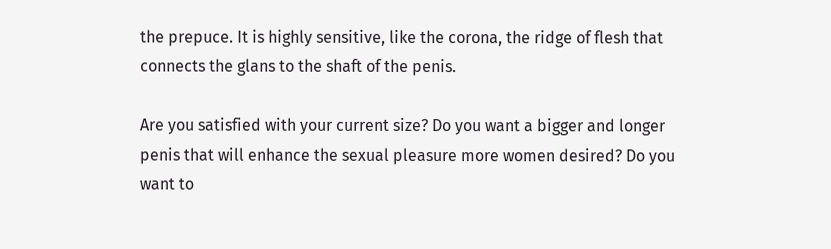the prepuce. It is highly sensitive, like the corona, the ridge of flesh that connects the glans to the shaft of the penis.

Are you satisfied with your current size? Do you want a bigger and longer penis that will enhance the sexual pleasure more women desired? Do you want to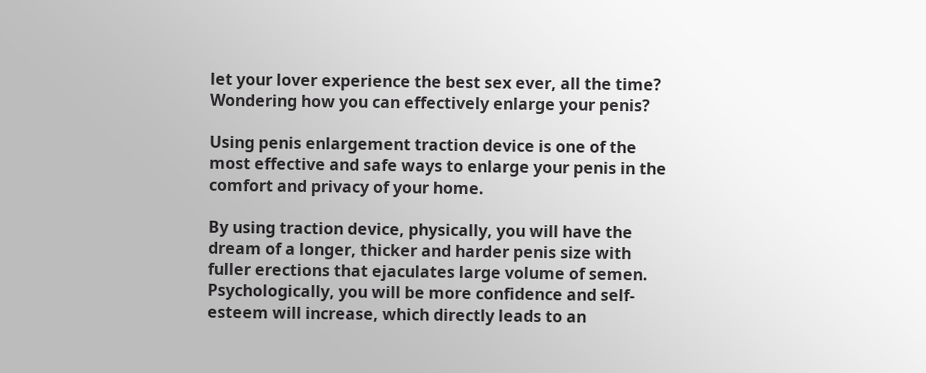let your lover experience the best sex ever, all the time? Wondering how you can effectively enlarge your penis?

Using penis enlargement traction device is one of the most effective and safe ways to enlarge your penis in the comfort and privacy of your home.

By using traction device, physically, you will have the dream of a longer, thicker and harder penis size with fuller erections that ejaculates large volume of semen. Psychologically, you will be more confidence and self-esteem will increase, which directly leads to an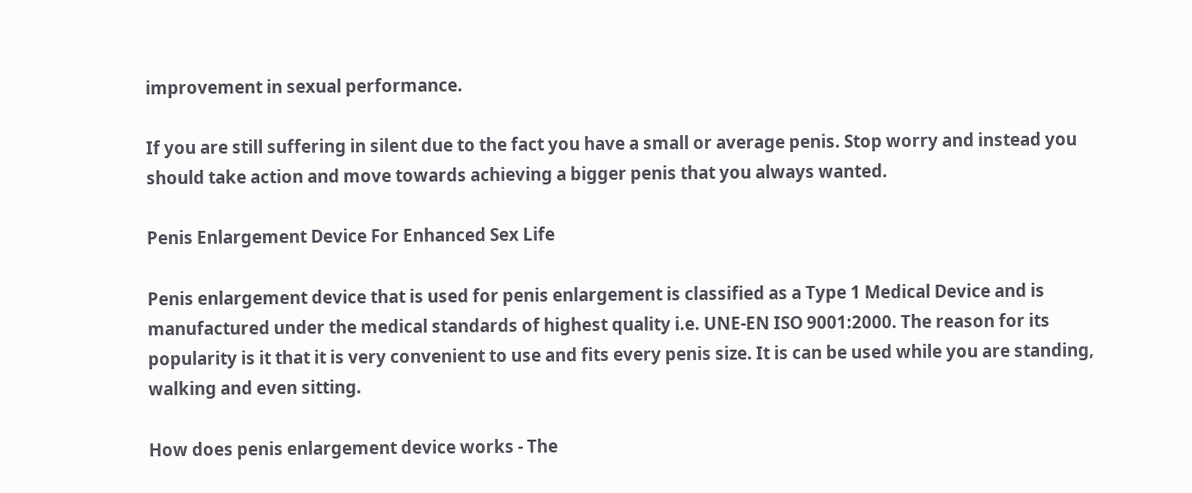improvement in sexual performance.

If you are still suffering in silent due to the fact you have a small or average penis. Stop worry and instead you should take action and move towards achieving a bigger penis that you always wanted.

Penis Enlargement Device For Enhanced Sex Life

Penis enlargement device that is used for penis enlargement is classified as a Type 1 Medical Device and is manufactured under the medical standards of highest quality i.e. UNE-EN ISO 9001:2000. The reason for its popularity is it that it is very convenient to use and fits every penis size. It is can be used while you are standing, walking and even sitting.

How does penis enlargement device works - The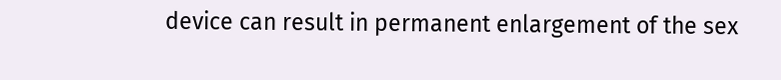device can result in permanent enlargement of the sex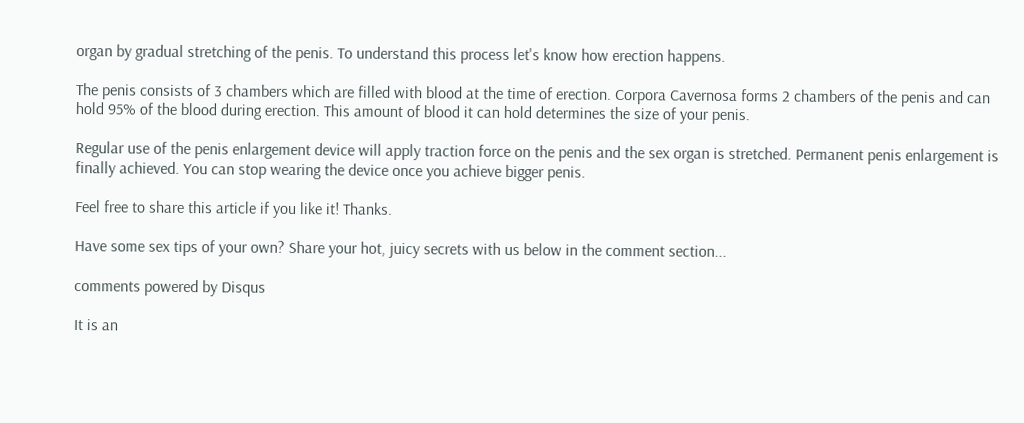organ by gradual stretching of the penis. To understand this process let's know how erection happens.

The penis consists of 3 chambers which are filled with blood at the time of erection. Corpora Cavernosa forms 2 chambers of the penis and can hold 95% of the blood during erection. This amount of blood it can hold determines the size of your penis.

Regular use of the penis enlargement device will apply traction force on the penis and the sex organ is stretched. Permanent penis enlargement is finally achieved. You can stop wearing the device once you achieve bigger penis.

Feel free to share this article if you like it! Thanks.

Have some sex tips of your own? Share your hot, juicy secrets with us below in the comment section...

comments powered by Disqus

It is an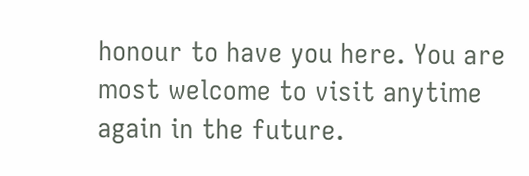honour to have you here. You are most welcome to visit anytime again in the future.